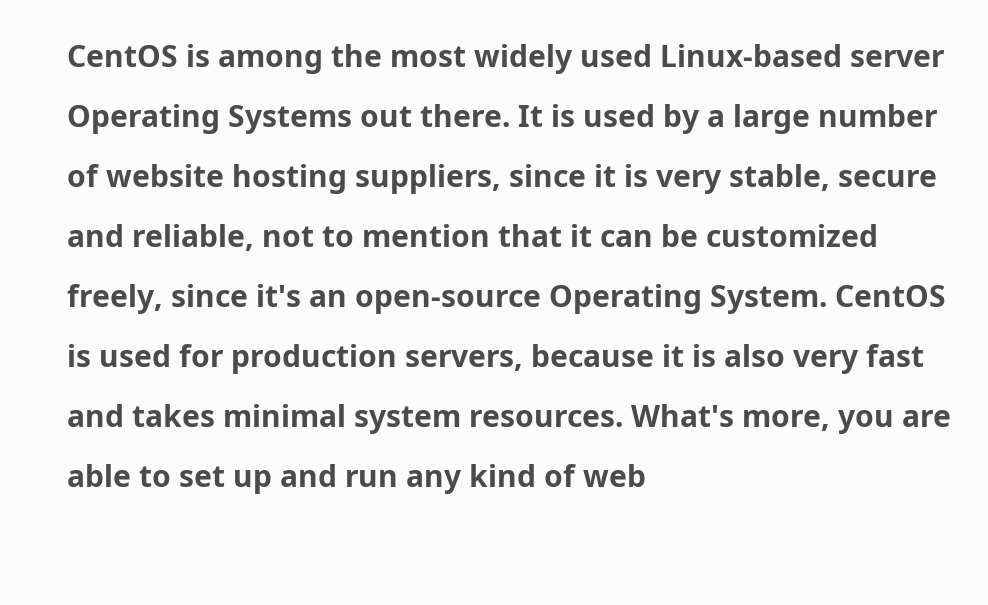CentOS is among the most widely used Linux-based server Operating Systems out there. It is used by a large number of website hosting suppliers, since it is very stable, secure and reliable, not to mention that it can be customized freely, since it's an open-source Operating System. CentOS is used for production servers, because it is also very fast and takes minimal system resources. What's more, you are able to set up and run any kind of web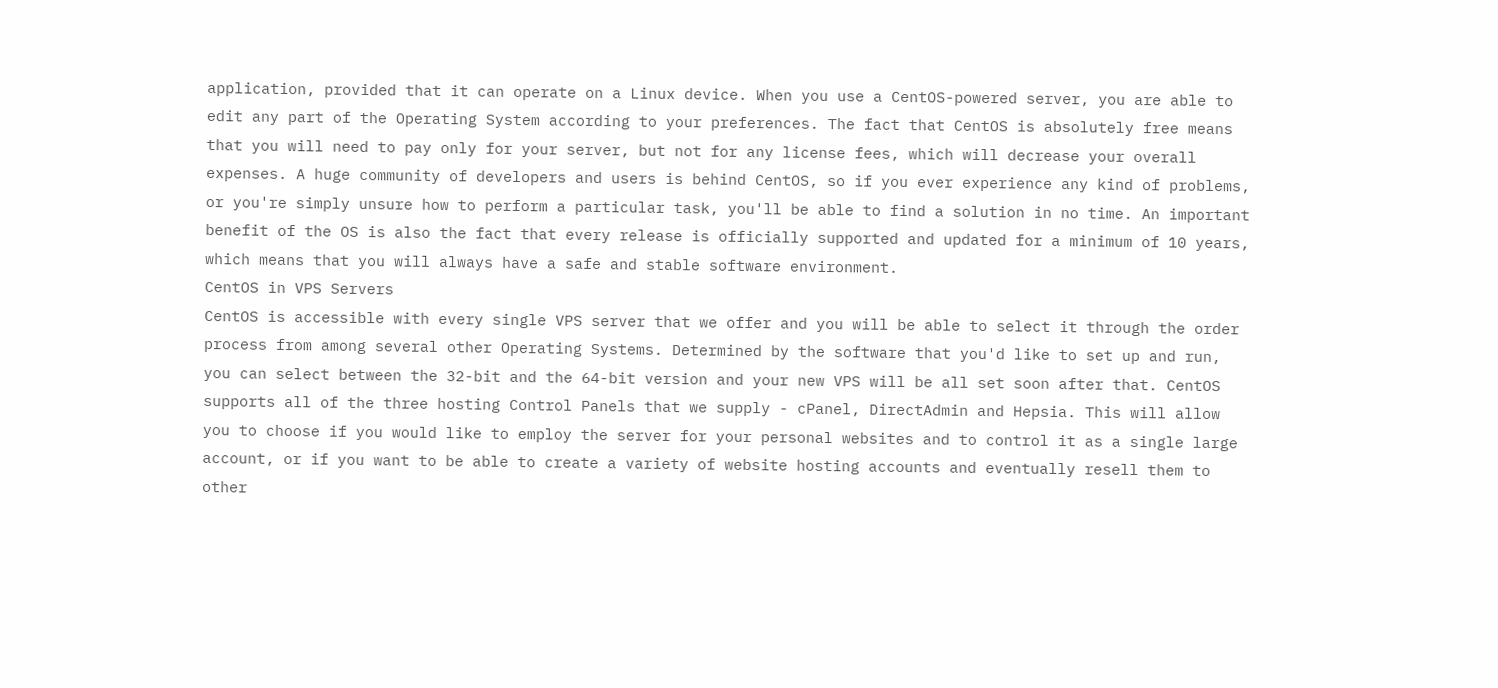application, provided that it can operate on a Linux device. When you use a CentOS-powered server, you are able to edit any part of the Operating System according to your preferences. The fact that CentOS is absolutely free means that you will need to pay only for your server, but not for any license fees, which will decrease your overall expenses. A huge community of developers and users is behind CentOS, so if you ever experience any kind of problems, or you're simply unsure how to perform a particular task, you'll be able to find a solution in no time. An important benefit of the OS is also the fact that every release is officially supported and updated for a minimum of 10 years, which means that you will always have a safe and stable software environment.
CentOS in VPS Servers
CentOS is accessible with every single VPS server that we offer and you will be able to select it through the order process from among several other Operating Systems. Determined by the software that you'd like to set up and run, you can select between the 32-bit and the 64-bit version and your new VPS will be all set soon after that. CentOS supports all of the three hosting Control Panels that we supply - cPanel, DirectAdmin and Hepsia. This will allow you to choose if you would like to employ the server for your personal websites and to control it as a single large account, or if you want to be able to create a variety of website hosting accounts and eventually resell them to other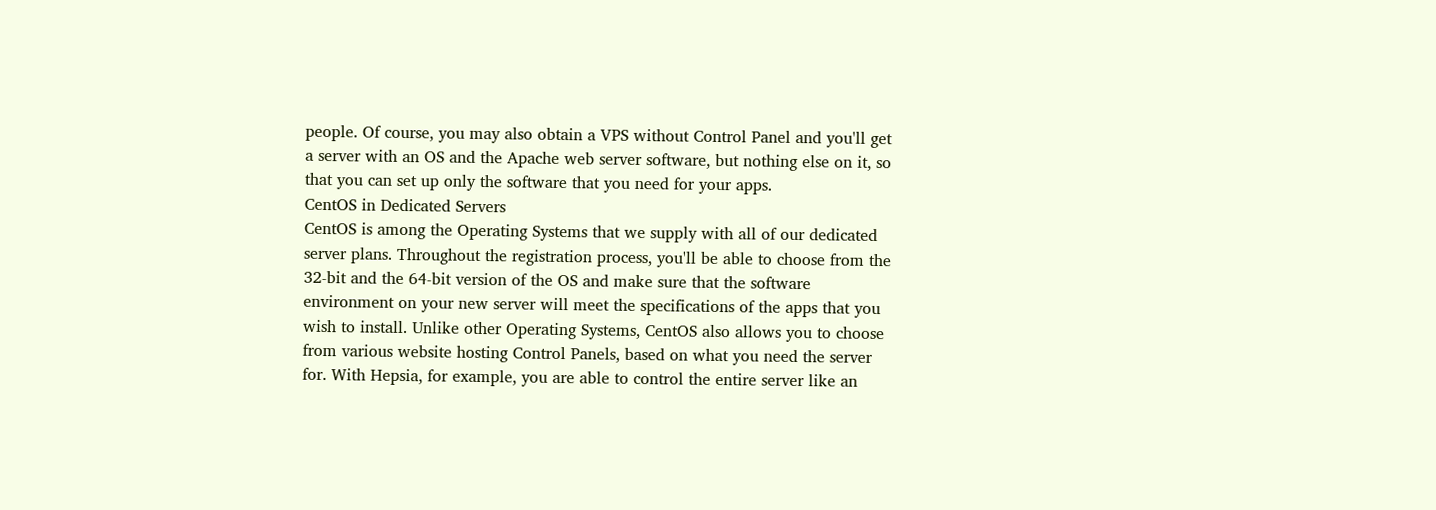people. Of course, you may also obtain a VPS without Control Panel and you'll get a server with an OS and the Apache web server software, but nothing else on it, so that you can set up only the software that you need for your apps.
CentOS in Dedicated Servers
CentOS is among the Operating Systems that we supply with all of our dedicated server plans. Throughout the registration process, you'll be able to choose from the 32-bit and the 64-bit version of the OS and make sure that the software environment on your new server will meet the specifications of the apps that you wish to install. Unlike other Operating Systems, CentOS also allows you to choose from various website hosting Control Panels, based on what you need the server for. With Hepsia, for example, you are able to control the entire server like an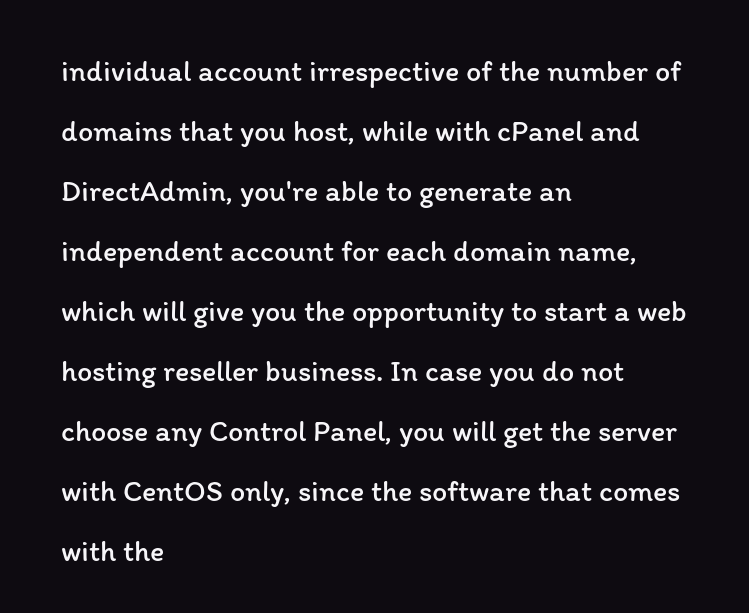individual account irrespective of the number of domains that you host, while with cPanel and DirectAdmin, you're able to generate an independent account for each domain name, which will give you the opportunity to start a web hosting reseller business. In case you do not choose any Control Panel, you will get the server with CentOS only, since the software that comes with the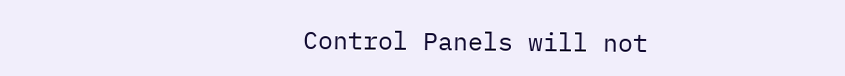Control Panels will not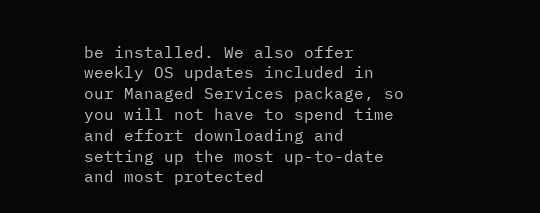be installed. We also offer weekly OS updates included in our Managed Services package, so you will not have to spend time and effort downloading and setting up the most up-to-date and most protected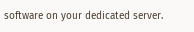software on your dedicated server.